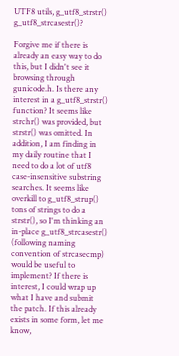UTF8 utils, g_utf8_strstr() g_utf8_strcasestr()?

Forgive me if there is already an easy way to do this, but I didn't see it browsing through gunicode.h. Is there any interest in a g_utf8_strstr() function? It seems like strchr() was provided, but strstr() was omitted. In addition, I am finding in my daily routine that I need to do a lot of utf8 case-insensitive substring searches. It seems like overkill to g_utf8_strup() tons of strings to do a strstr(), so I'm thinking an in-place g_utf8_strcasestr() (following naming convention of strcasecmp) would be useful to implement? If there is interest, I could wrap up what I have and submit the patch. If this already exists in some form, let me know,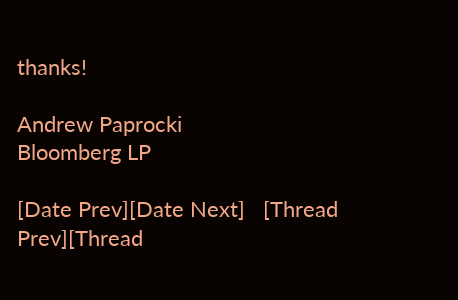thanks!

Andrew Paprocki
Bloomberg LP

[Date Prev][Date Next]   [Thread Prev][Thread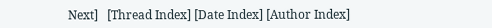Next]   [Thread Index] [Date Index] [Author Index]